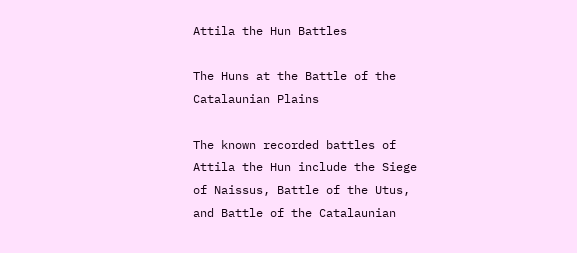Attila the Hun Battles

The Huns at the Battle of the Catalaunian Plains

The known recorded battles of Attila the Hun include the Siege of Naissus, Battle of the Utus, and Battle of the Catalaunian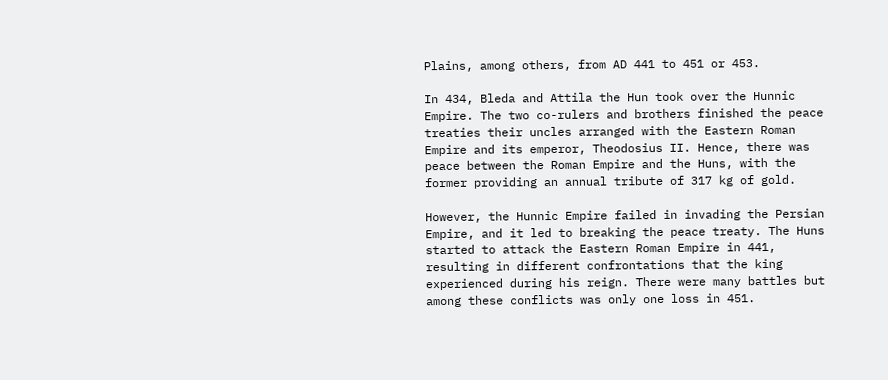Plains, among others, from AD 441 to 451 or 453.

In 434, Bleda and Attila the Hun took over the Hunnic Empire. The two co-rulers and brothers finished the peace treaties their uncles arranged with the Eastern Roman Empire and its emperor, Theodosius II. Hence, there was peace between the Roman Empire and the Huns, with the former providing an annual tribute of 317 kg of gold.

However, the Hunnic Empire failed in invading the Persian Empire, and it led to breaking the peace treaty. The Huns started to attack the Eastern Roman Empire in 441, resulting in different confrontations that the king experienced during his reign. There were many battles but among these conflicts was only one loss in 451.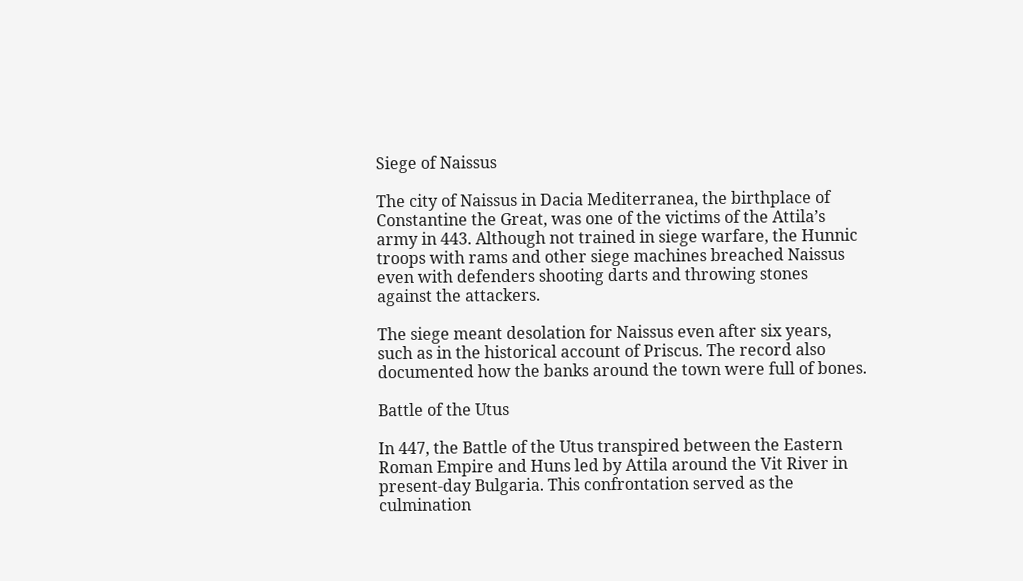Siege of Naissus

The city of Naissus in Dacia Mediterranea, the birthplace of Constantine the Great, was one of the victims of the Attila’s army in 443. Although not trained in siege warfare, the Hunnic troops with rams and other siege machines breached Naissus even with defenders shooting darts and throwing stones against the attackers.

The siege meant desolation for Naissus even after six years, such as in the historical account of Priscus. The record also documented how the banks around the town were full of bones.

Battle of the Utus

In 447, the Battle of the Utus transpired between the Eastern Roman Empire and Huns led by Attila around the Vit River in present-day Bulgaria. This confrontation served as the culmination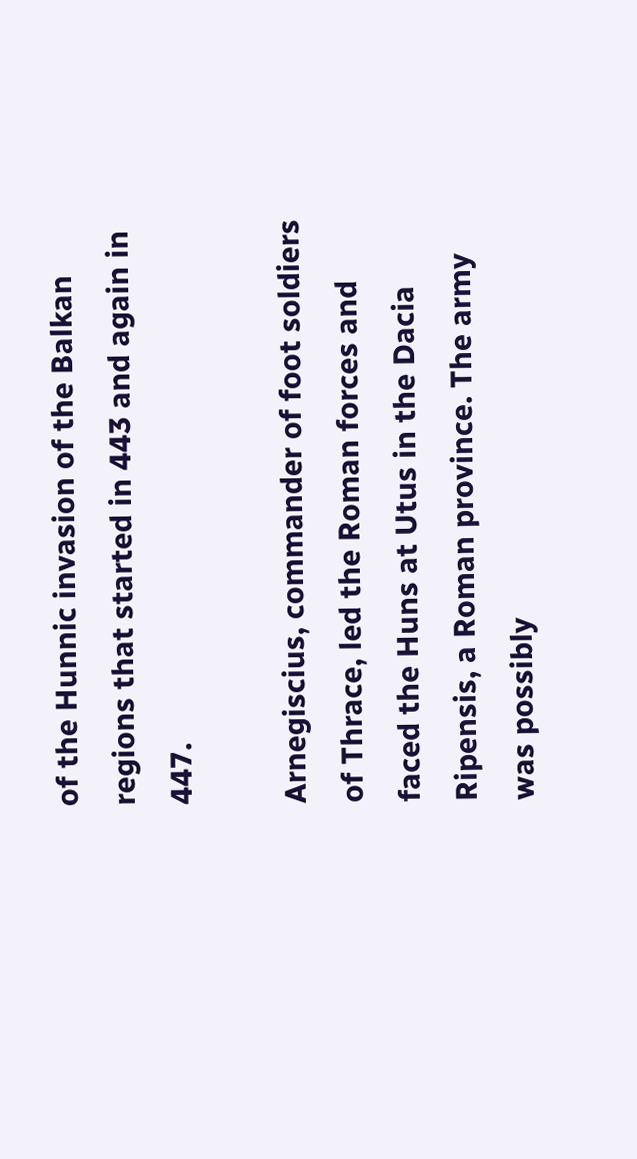of the Hunnic invasion of the Balkan regions that started in 443 and again in 447.

Arnegiscius, commander of foot soldiers of Thrace, led the Roman forces and faced the Huns at Utus in the Dacia Ripensis, a Roman province. The army was possibly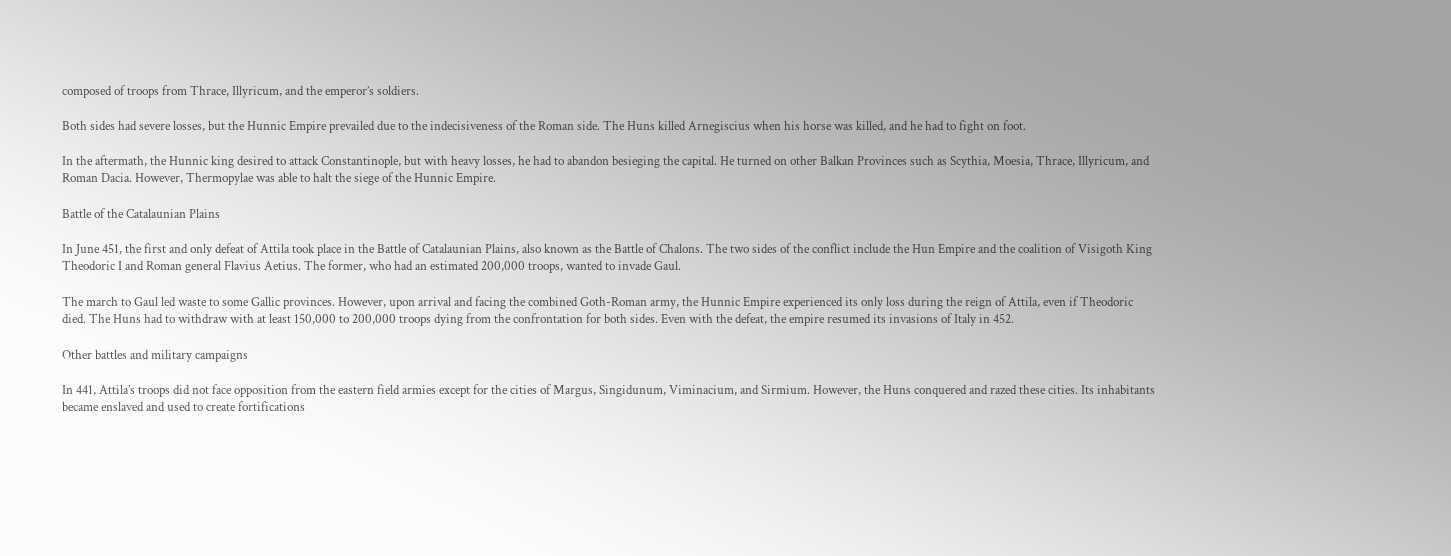composed of troops from Thrace, Illyricum, and the emperor’s soldiers.

Both sides had severe losses, but the Hunnic Empire prevailed due to the indecisiveness of the Roman side. The Huns killed Arnegiscius when his horse was killed, and he had to fight on foot.

In the aftermath, the Hunnic king desired to attack Constantinople, but with heavy losses, he had to abandon besieging the capital. He turned on other Balkan Provinces such as Scythia, Moesia, Thrace, Illyricum, and Roman Dacia. However, Thermopylae was able to halt the siege of the Hunnic Empire.

Battle of the Catalaunian Plains

In June 451, the first and only defeat of Attila took place in the Battle of Catalaunian Plains, also known as the Battle of Chalons. The two sides of the conflict include the Hun Empire and the coalition of Visigoth King Theodoric I and Roman general Flavius Aetius. The former, who had an estimated 200,000 troops, wanted to invade Gaul.

The march to Gaul led waste to some Gallic provinces. However, upon arrival and facing the combined Goth-Roman army, the Hunnic Empire experienced its only loss during the reign of Attila, even if Theodoric died. The Huns had to withdraw with at least 150,000 to 200,000 troops dying from the confrontation for both sides. Even with the defeat, the empire resumed its invasions of Italy in 452.

Other battles and military campaigns

In 441, Attila’s troops did not face opposition from the eastern field armies except for the cities of Margus, Singidunum, Viminacium, and Sirmium. However, the Huns conquered and razed these cities. Its inhabitants became enslaved and used to create fortifications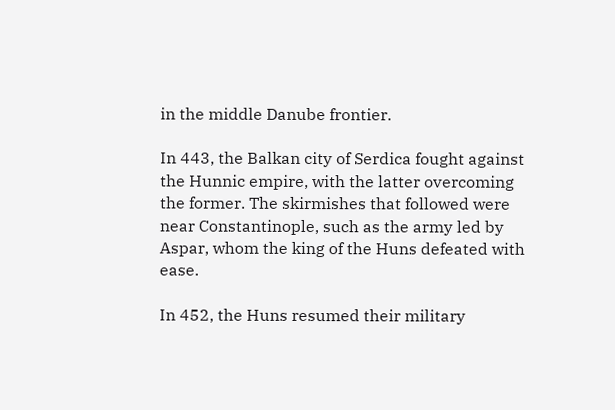in the middle Danube frontier.

In 443, the Balkan city of Serdica fought against the Hunnic empire, with the latter overcoming the former. The skirmishes that followed were near Constantinople, such as the army led by Aspar, whom the king of the Huns defeated with ease.

In 452, the Huns resumed their military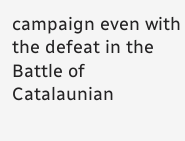campaign even with the defeat in the Battle of Catalaunian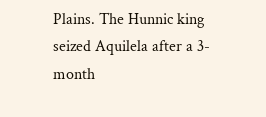Plains. The Hunnic king seized Aquilela after a 3-month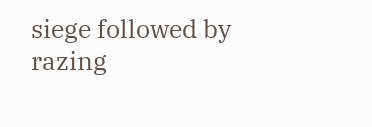siege followed by razing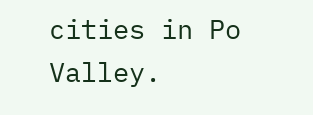cities in Po Valley.